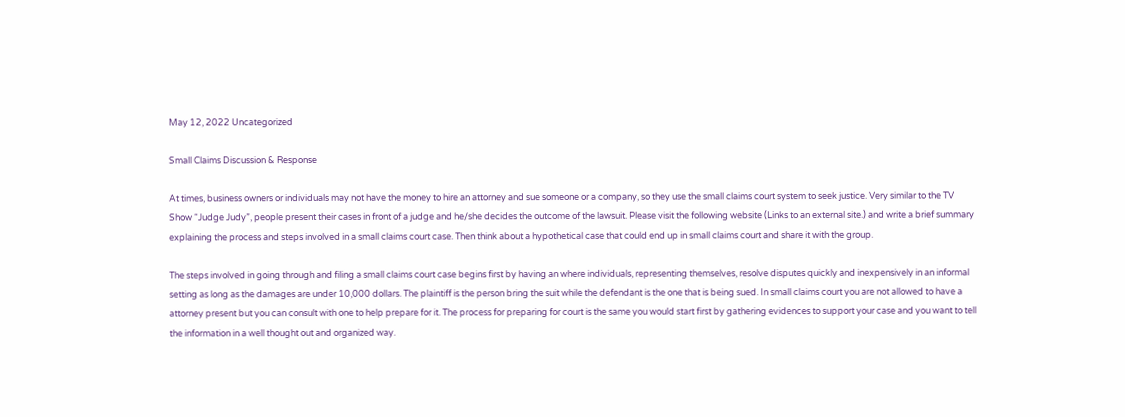May 12, 2022 Uncategorized

Small Claims Discussion & Response

At times, business owners or individuals may not have the money to hire an attorney and sue someone or a company, so they use the small claims court system to seek justice. Very similar to the TV Show “Judge Judy”, people present their cases in front of a judge and he/she decides the outcome of the lawsuit. Please visit the following website (Links to an external site.) and write a brief summary explaining the process and steps involved in a small claims court case. Then think about a hypothetical case that could end up in small claims court and share it with the group.

The steps involved in going through and filing a small claims court case begins first by having an where individuals, representing themselves, resolve disputes quickly and inexpensively in an informal setting as long as the damages are under 10,000 dollars. The plaintiff is the person bring the suit while the defendant is the one that is being sued. In small claims court you are not allowed to have a attorney present but you can consult with one to help prepare for it. The process for preparing for court is the same you would start first by gathering evidences to support your case and you want to tell the information in a well thought out and organized way.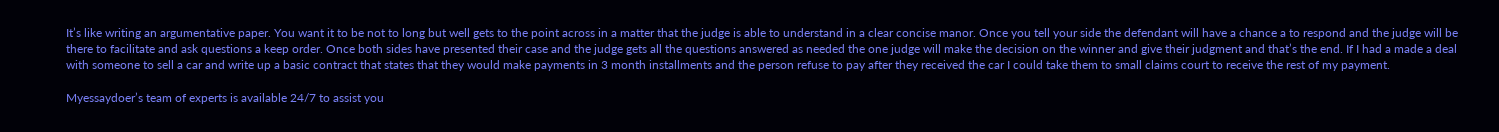It’s like writing an argumentative paper. You want it to be not to long but well gets to the point across in a matter that the judge is able to understand in a clear concise manor. Once you tell your side the defendant will have a chance a to respond and the judge will be there to facilitate and ask questions a keep order. Once both sides have presented their case and the judge gets all the questions answered as needed the one judge will make the decision on the winner and give their judgment and that’s the end. If I had a made a deal with someone to sell a car and write up a basic contract that states that they would make payments in 3 month installments and the person refuse to pay after they received the car I could take them to small claims court to receive the rest of my payment.

Myessaydoer’s team of experts is available 24/7 to assist you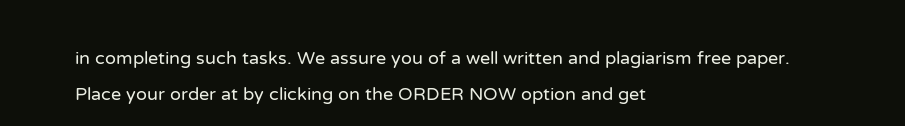in completing such tasks. We assure you of a well written and plagiarism free paper. Place your order at by clicking on the ORDER NOW option and get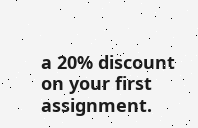a 20% discount on your first assignment.